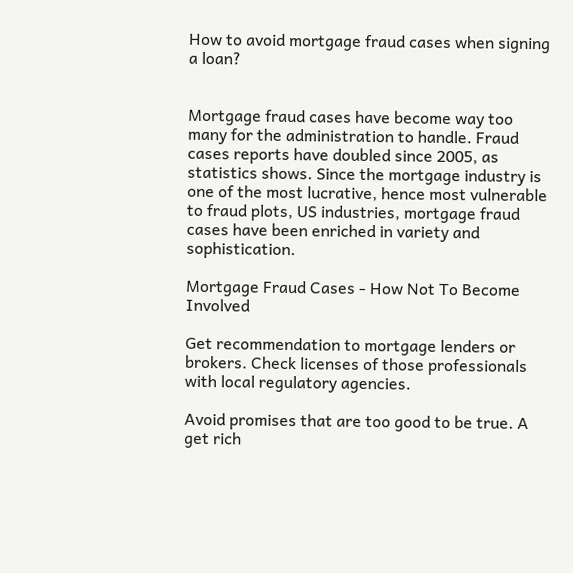How to avoid mortgage fraud cases when signing a loan?


Mortgage fraud cases have become way too many for the administration to handle. Fraud cases reports have doubled since 2005, as statistics shows. Since the mortgage industry is one of the most lucrative, hence most vulnerable to fraud plots, US industries, mortgage fraud cases have been enriched in variety and sophistication.

Mortgage Fraud Cases - How Not To Become Involved

Get recommendation to mortgage lenders or brokers. Check licenses of those professionals with local regulatory agencies.

Avoid promises that are too good to be true. A get rich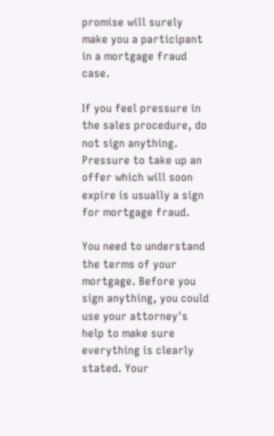promise will surely make you a participant in a mortgage fraud case.

If you feel pressure in the sales procedure, do not sign anything. Pressure to take up an offer which will soon expire is usually a sign for mortgage fraud.

You need to understand the terms of your mortgage. Before you sign anything, you could use your attorney's help to make sure everything is clearly stated. Your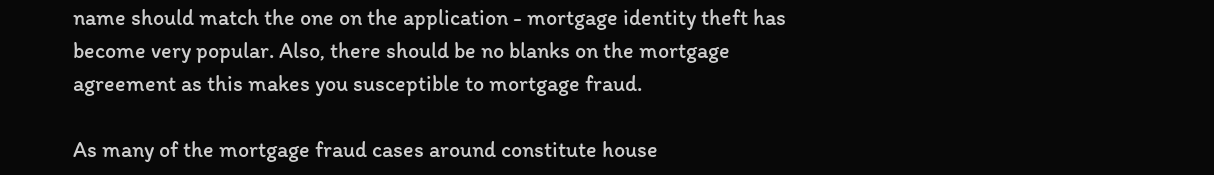name should match the one on the application - mortgage identity theft has become very popular. Also, there should be no blanks on the mortgage agreement as this makes you susceptible to mortgage fraud.

As many of the mortgage fraud cases around constitute house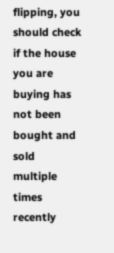flipping, you should check if the house you are buying has not been bought and sold multiple times recently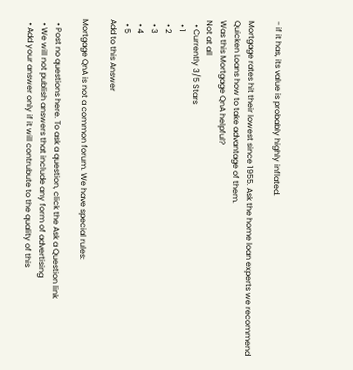- if it has, its value is probably highly inflated.

Mortgage rates hit their lowest since 1955. Ask the home loan experts we recommend Quicken Loans how to take advantage of them.
Was this Mortgage QnA helpful?
Not at all
  • Currently 3/5 Stars
  • 1
  • 2
  • 3
  • 4
  • 5
Add to this Answer

Mortgage QnA is not a common forum. We have special rules:

  • Post no questions here. To ask a question, click the Ask a Question link
  • We will not publish answers that include any form of advertising
  • Add your answer only if it will contrubute to the quality of this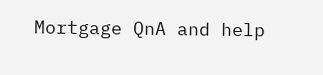Mortgage QnA and help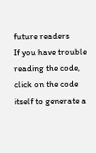future readers
If you have trouble reading the code, click on the code itself to generate a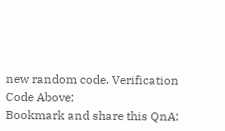new random code. Verification Code Above:
Bookmark and share this QnA: